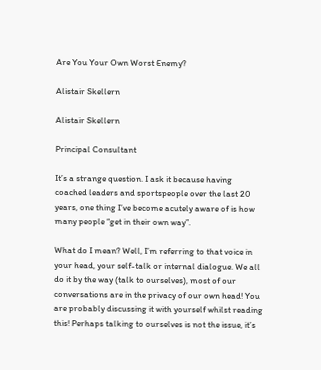Are You Your Own Worst Enemy?

Alistair Skellern

Alistair Skellern

Principal Consultant

It’s a strange question. I ask it because having coached leaders and sportspeople over the last 20 years, one thing I’ve become acutely aware of is how many people “get in their own way”.

What do I mean? Well, I’m referring to that voice in your head, your self-talk or internal dialogue. We all do it by the way (talk to ourselves), most of our conversations are in the privacy of our own head! You are probably discussing it with yourself whilst reading this! Perhaps talking to ourselves is not the issue, it’s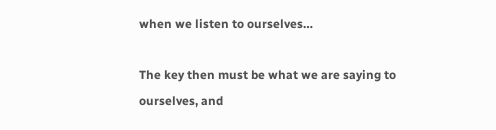when we listen to ourselves…

The key then must be what we are saying to ourselves, and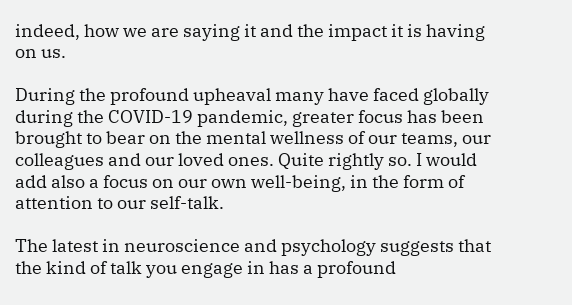indeed, how we are saying it and the impact it is having on us.

During the profound upheaval many have faced globally during the COVID-19 pandemic, greater focus has been brought to bear on the mental wellness of our teams, our colleagues and our loved ones. Quite rightly so. I would add also a focus on our own well-being, in the form of attention to our self-talk.

The latest in neuroscience and psychology suggests that the kind of talk you engage in has a profound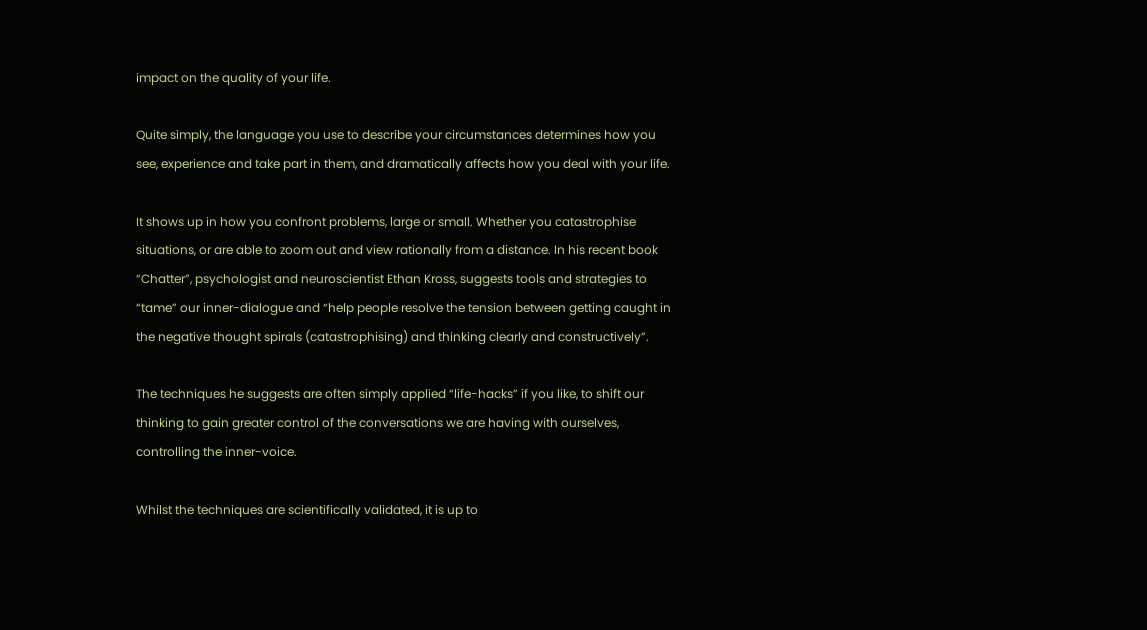impact on the quality of your life.

Quite simply, the language you use to describe your circumstances determines how you see, experience and take part in them, and dramatically affects how you deal with your life.

It shows up in how you confront problems, large or small. Whether you catastrophise situations, or are able to zoom out and view rationally from a distance. In his recent book “Chatter”, psychologist and neuroscientist Ethan Kross, suggests tools and strategies to “tame” our inner-dialogue and “help people resolve the tension between getting caught in the negative thought spirals (catastrophising) and thinking clearly and constructively”.

The techniques he suggests are often simply applied “life-hacks” if you like, to shift our thinking to gain greater control of the conversations we are having with ourselves, controlling the inner-voice.

Whilst the techniques are scientifically validated, it is up to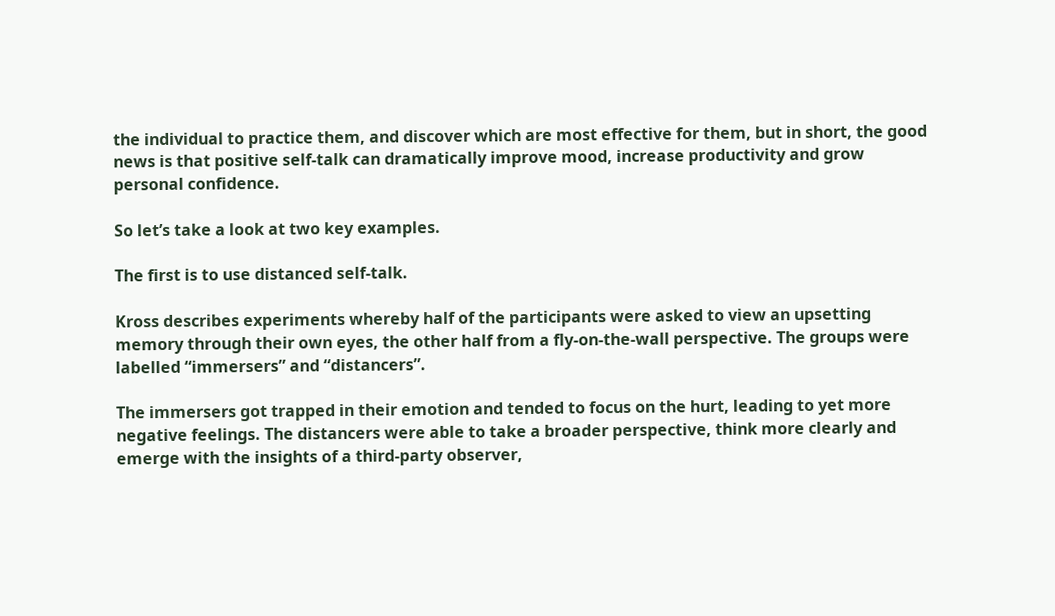the individual to practice them, and discover which are most effective for them, but in short, the good news is that positive self-talk can dramatically improve mood, increase productivity and grow personal confidence.

So let’s take a look at two key examples.

The first is to use distanced self-talk.

Kross describes experiments whereby half of the participants were asked to view an upsetting memory through their own eyes, the other half from a fly-on-the-wall perspective. The groups were labelled “immersers” and “distancers”.

The immersers got trapped in their emotion and tended to focus on the hurt, leading to yet more negative feelings. The distancers were able to take a broader perspective, think more clearly and emerge with the insights of a third-party observer,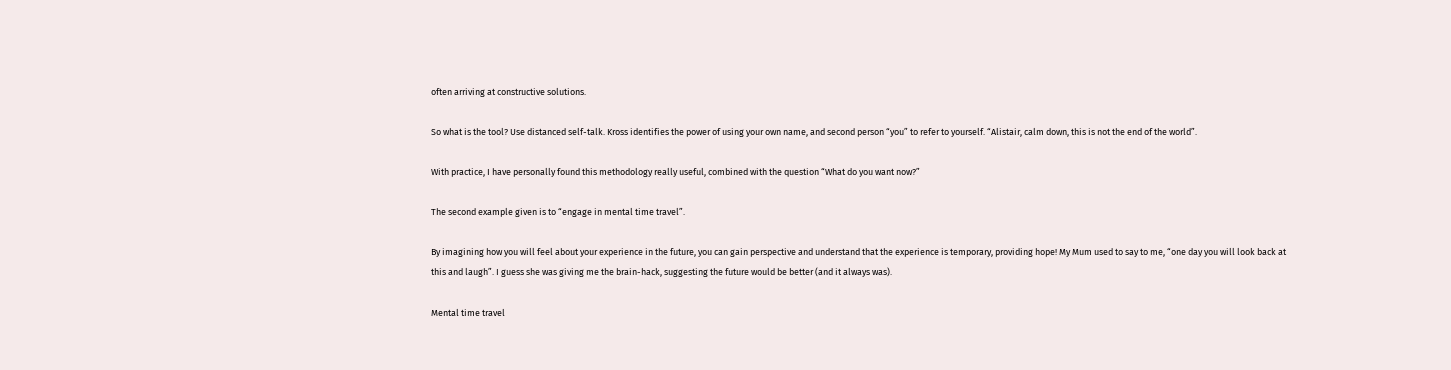often arriving at constructive solutions.

So what is the tool? Use distanced self-talk. Kross identifies the power of using your own name, and second person “you” to refer to yourself. “Alistair, calm down, this is not the end of the world”.

With practice, I have personally found this methodology really useful, combined with the question “What do you want now?”

The second example given is to “engage in mental time travel”.

By imagining how you will feel about your experience in the future, you can gain perspective and understand that the experience is temporary, providing hope! My Mum used to say to me, “one day you will look back at this and laugh”. I guess she was giving me the brain-hack, suggesting the future would be better (and it always was).

Mental time travel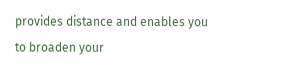provides distance and enables you to broaden your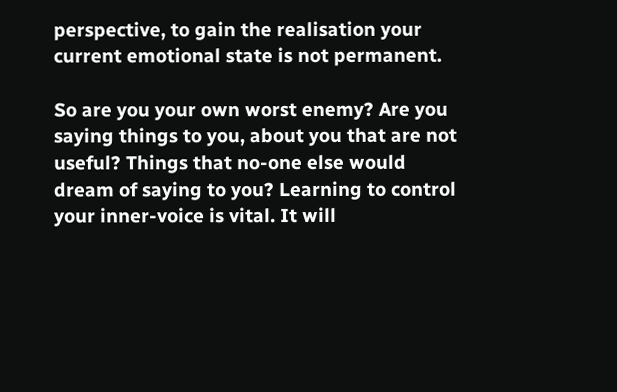perspective, to gain the realisation your current emotional state is not permanent.

So are you your own worst enemy? Are you saying things to you, about you that are not useful? Things that no-one else would dream of saying to you? Learning to control your inner-voice is vital. It will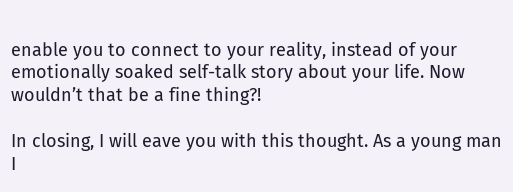enable you to connect to your reality, instead of your emotionally soaked self-talk story about your life. Now wouldn’t that be a fine thing?!

In closing, I will eave you with this thought. As a young man I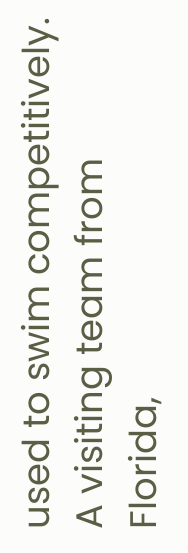used to swim competitively. A visiting team from Florida,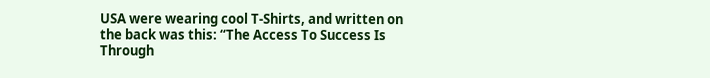USA were wearing cool T-Shirts, and written on the back was this: “The Access To Success Is Through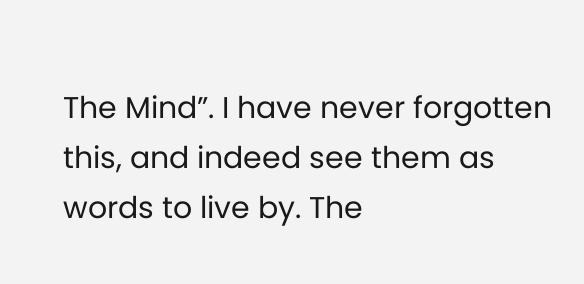The Mind”. I have never forgotten this, and indeed see them as words to live by. The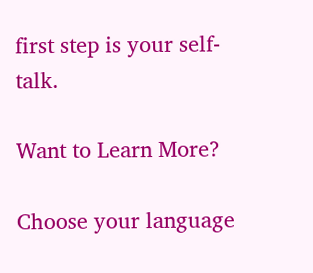first step is your self-talk.

Want to Learn More?

Choose your language